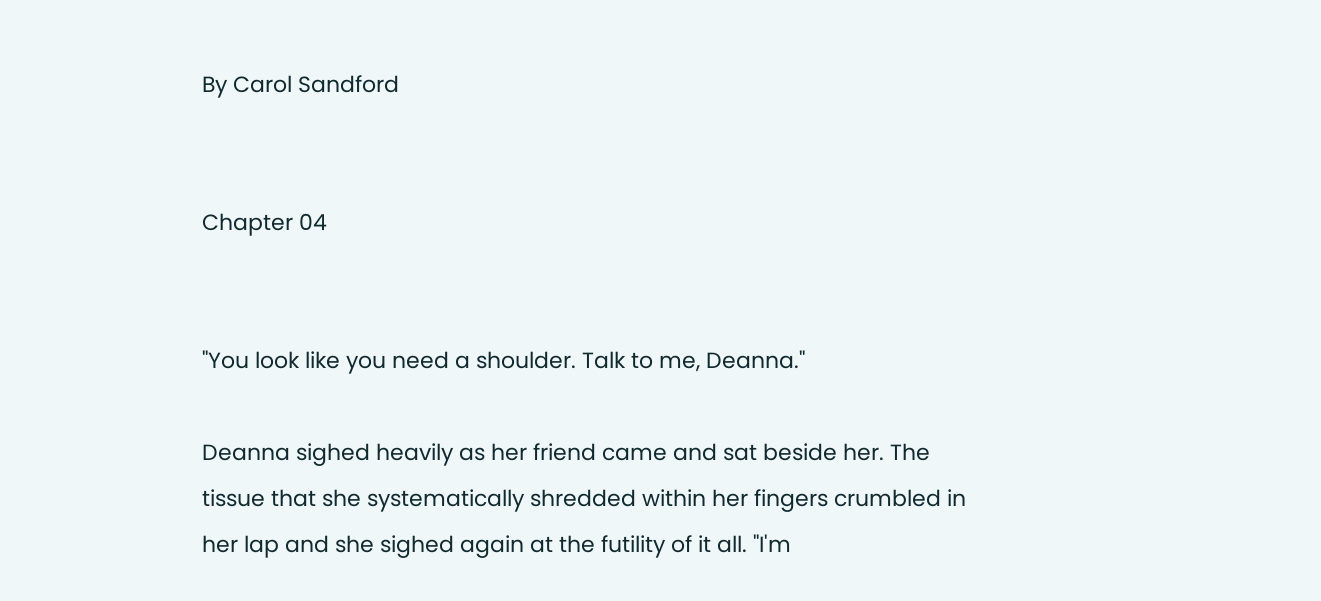By Carol Sandford


Chapter 04


"You look like you need a shoulder. Talk to me, Deanna."

Deanna sighed heavily as her friend came and sat beside her. The tissue that she systematically shredded within her fingers crumbled in her lap and she sighed again at the futility of it all. "I'm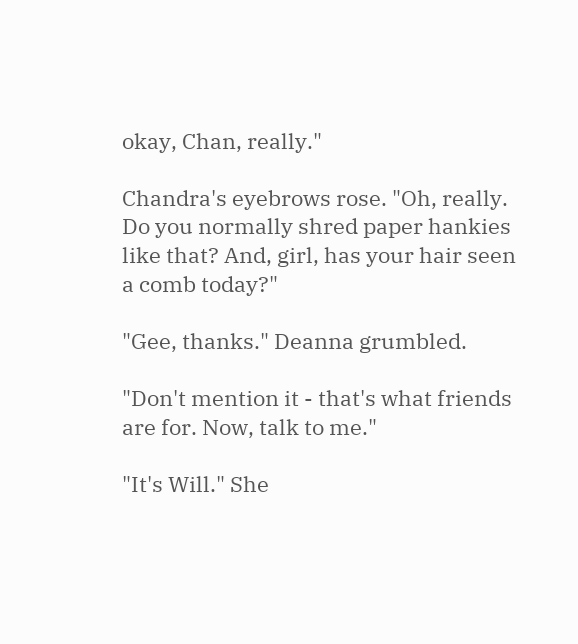okay, Chan, really."

Chandra's eyebrows rose. "Oh, really. Do you normally shred paper hankies like that? And, girl, has your hair seen a comb today?"

"Gee, thanks." Deanna grumbled.

"Don't mention it - that's what friends are for. Now, talk to me."

"It's Will." She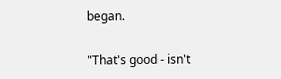began.

"That's good - isn't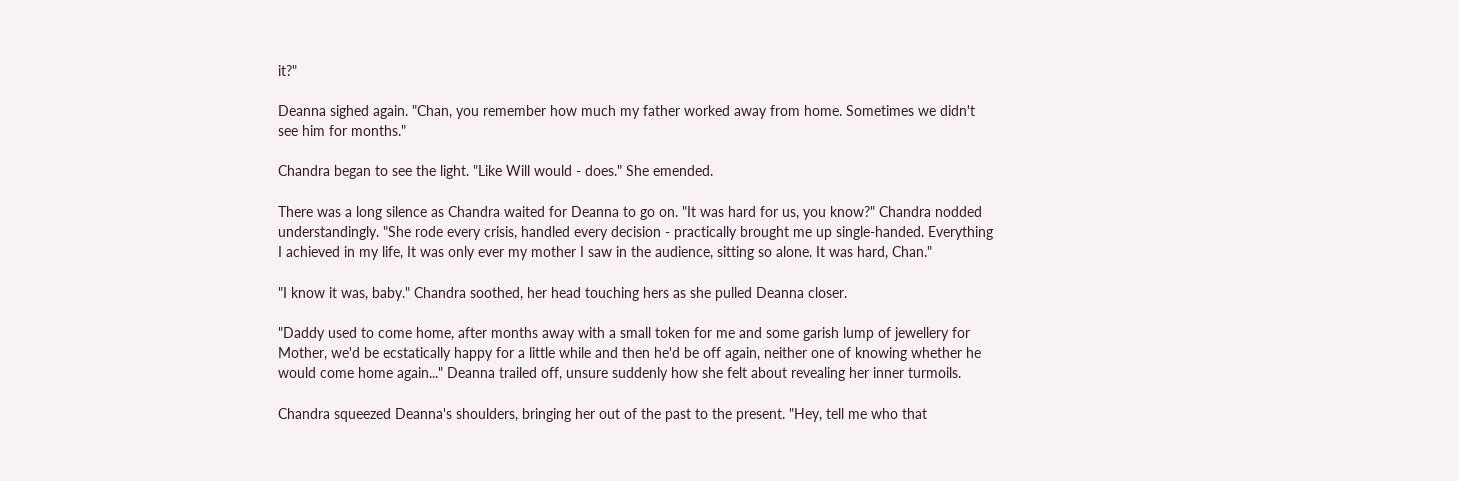it?"

Deanna sighed again. "Chan, you remember how much my father worked away from home. Sometimes we didn't see him for months."

Chandra began to see the light. "Like Will would - does." She emended.

There was a long silence as Chandra waited for Deanna to go on. "It was hard for us, you know?" Chandra nodded understandingly. "She rode every crisis, handled every decision - practically brought me up single-handed. Everything I achieved in my life, It was only ever my mother I saw in the audience, sitting so alone. It was hard, Chan."

"I know it was, baby." Chandra soothed, her head touching hers as she pulled Deanna closer.

"Daddy used to come home, after months away with a small token for me and some garish lump of jewellery for Mother, we'd be ecstatically happy for a little while and then he'd be off again, neither one of knowing whether he would come home again..." Deanna trailed off, unsure suddenly how she felt about revealing her inner turmoils.

Chandra squeezed Deanna's shoulders, bringing her out of the past to the present. "Hey, tell me who that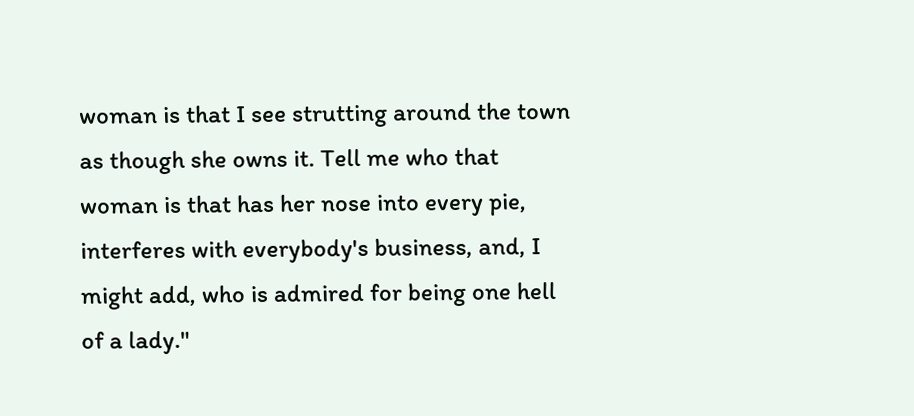woman is that I see strutting around the town as though she owns it. Tell me who that woman is that has her nose into every pie, interferes with everybody's business, and, I might add, who is admired for being one hell of a lady."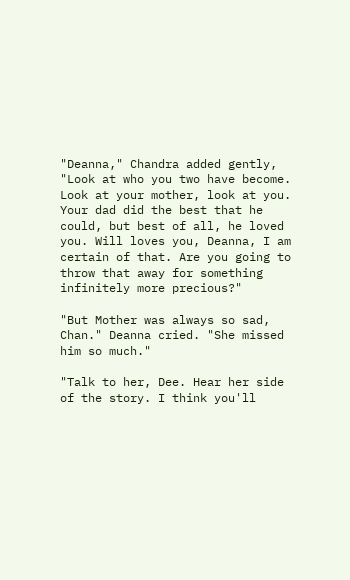"Deanna," Chandra added gently, "Look at who you two have become. Look at your mother, look at you. Your dad did the best that he could, but best of all, he loved you. Will loves you, Deanna, I am certain of that. Are you going to throw that away for something infinitely more precious?"

"But Mother was always so sad, Chan." Deanna cried. "She missed him so much."

"Talk to her, Dee. Hear her side of the story. I think you'll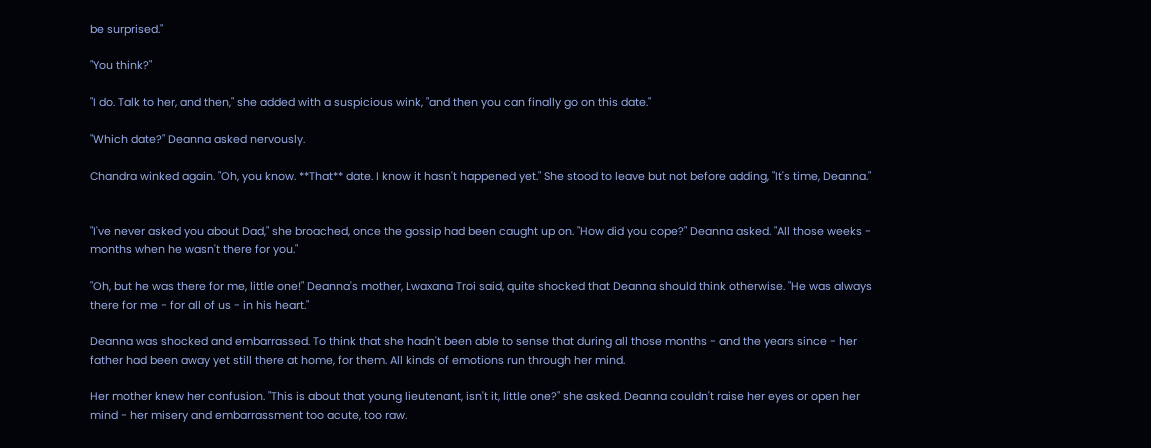be surprised."

"You think?"

"I do. Talk to her, and then," she added with a suspicious wink, "and then you can finally go on this date."

"Which date?" Deanna asked nervously.

Chandra winked again. "Oh, you know. **That** date. I know it hasn't happened yet." She stood to leave but not before adding, "It's time, Deanna."


"I've never asked you about Dad," she broached, once the gossip had been caught up on. "How did you cope?" Deanna asked. "All those weeks - months when he wasn't there for you."

"Oh, but he was there for me, little one!" Deanna's mother, Lwaxana Troi said, quite shocked that Deanna should think otherwise. "He was always there for me - for all of us - in his heart."

Deanna was shocked and embarrassed. To think that she hadn't been able to sense that during all those months - and the years since - her father had been away yet still there at home, for them. All kinds of emotions run through her mind.

Her mother knew her confusion. "This is about that young lieutenant, isn't it, little one?" she asked. Deanna couldn't raise her eyes or open her mind - her misery and embarrassment too acute, too raw.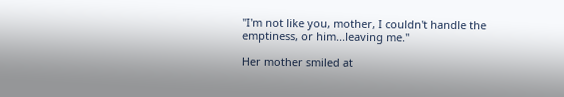"I'm not like you, mother, I couldn't handle the emptiness, or him...leaving me."

Her mother smiled at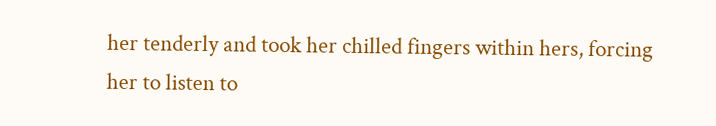her tenderly and took her chilled fingers within hers, forcing her to listen to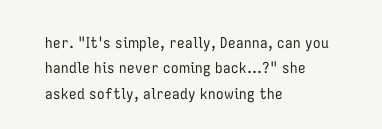her. "It's simple, really, Deanna, can you handle his never coming back...?" she asked softly, already knowing the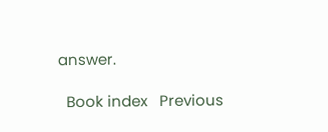answer.

  Book index   Previous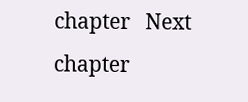chapter   Next chapter